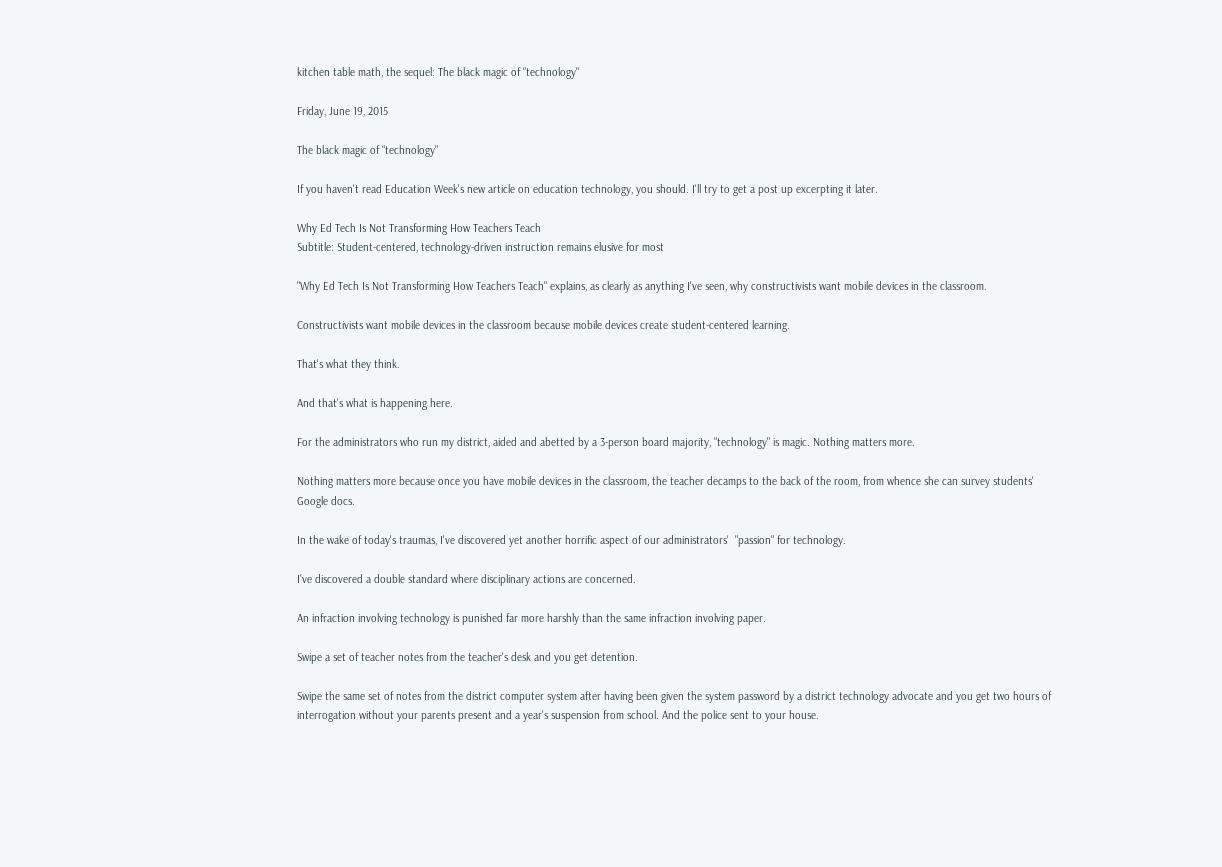kitchen table math, the sequel: The black magic of "technology"

Friday, June 19, 2015

The black magic of "technology"

If you haven't read Education Week's new article on education technology, you should. I'll try to get a post up excerpting it later.

Why Ed Tech Is Not Transforming How Teachers Teach
Subtitle: Student-centered, technology-driven instruction remains elusive for most

"Why Ed Tech Is Not Transforming How Teachers Teach" explains, as clearly as anything I've seen, why constructivists want mobile devices in the classroom.

Constructivists want mobile devices in the classroom because mobile devices create student-centered learning.

That's what they think.

And that's what is happening here.

For the administrators who run my district, aided and abetted by a 3-person board majority, "technology" is magic. Nothing matters more.

Nothing matters more because once you have mobile devices in the classroom, the teacher decamps to the back of the room, from whence she can survey students' Google docs.

In the wake of today's traumas, I've discovered yet another horrific aspect of our administrators'  "passion" for technology.

I've discovered a double standard where disciplinary actions are concerned.

An infraction involving technology is punished far more harshly than the same infraction involving paper.

Swipe a set of teacher notes from the teacher's desk and you get detention.

Swipe the same set of notes from the district computer system after having been given the system password by a district technology advocate and you get two hours of interrogation without your parents present and a year's suspension from school. And the police sent to your house.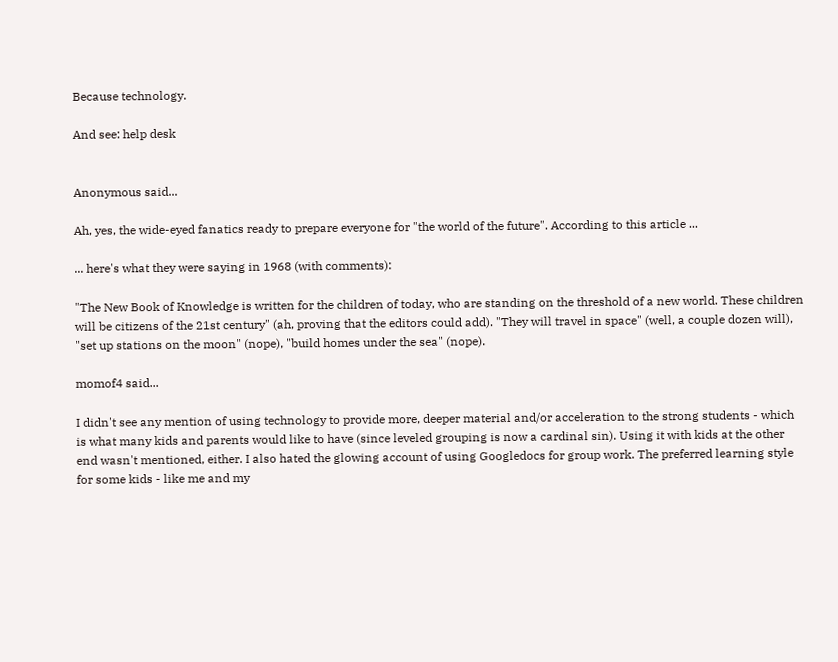Because technology.

And see: help desk


Anonymous said...

Ah, yes, the wide-eyed fanatics ready to prepare everyone for "the world of the future". According to this article ...

... here's what they were saying in 1968 (with comments):

"The New Book of Knowledge is written for the children of today, who are standing on the threshold of a new world. These children will be citizens of the 21st century" (ah, proving that the editors could add). "They will travel in space" (well, a couple dozen will), "set up stations on the moon" (nope), "build homes under the sea" (nope).

momof4 said...

I didn't see any mention of using technology to provide more, deeper material and/or acceleration to the strong students - which is what many kids and parents would like to have (since leveled grouping is now a cardinal sin). Using it with kids at the other end wasn't mentioned, either. I also hated the glowing account of using Googledocs for group work. The preferred learning style for some kids - like me and my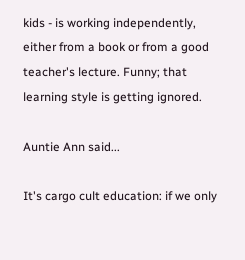kids - is working independently, either from a book or from a good teacher's lecture. Funny; that learning style is getting ignored.

Auntie Ann said...

It's cargo cult education: if we only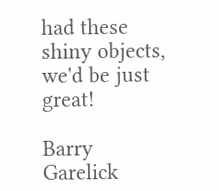had these shiny objects, we'd be just great!

Barry Garelick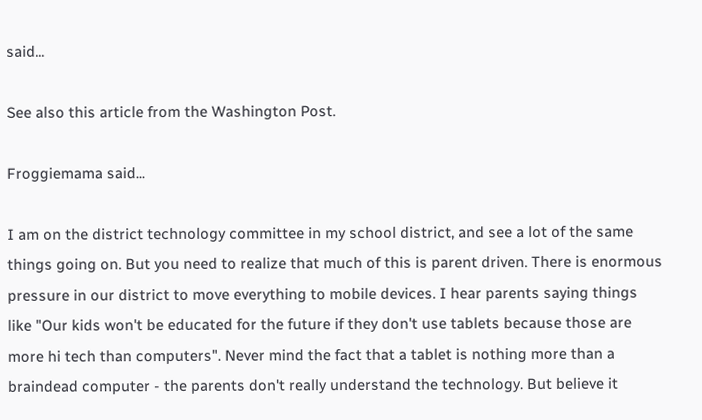said...

See also this article from the Washington Post.

Froggiemama said...

I am on the district technology committee in my school district, and see a lot of the same things going on. But you need to realize that much of this is parent driven. There is enormous pressure in our district to move everything to mobile devices. I hear parents saying things like "Our kids won't be educated for the future if they don't use tablets because those are more hi tech than computers". Never mind the fact that a tablet is nothing more than a braindead computer - the parents don't really understand the technology. But believe it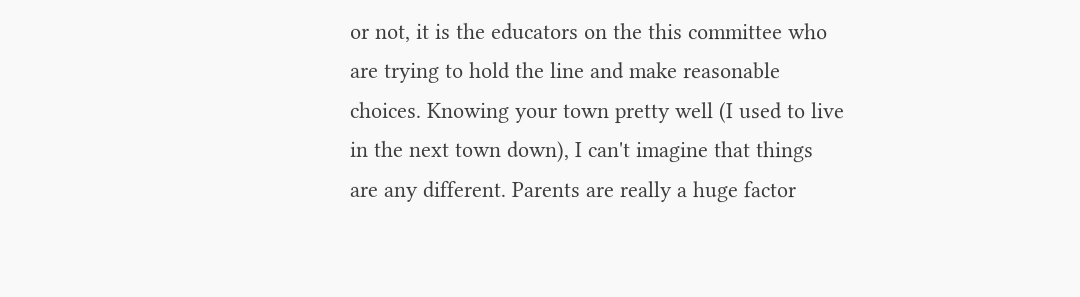or not, it is the educators on the this committee who are trying to hold the line and make reasonable choices. Knowing your town pretty well (I used to live in the next town down), I can't imagine that things are any different. Parents are really a huge factor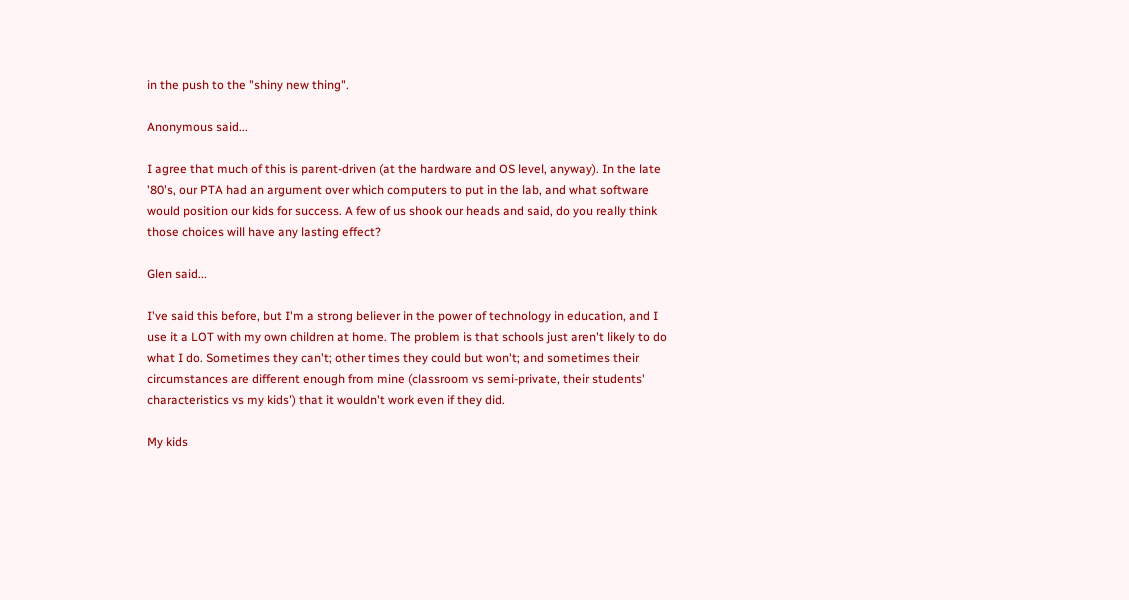in the push to the "shiny new thing".

Anonymous said...

I agree that much of this is parent-driven (at the hardware and OS level, anyway). In the late '80's, our PTA had an argument over which computers to put in the lab, and what software would position our kids for success. A few of us shook our heads and said, do you really think those choices will have any lasting effect?

Glen said...

I've said this before, but I'm a strong believer in the power of technology in education, and I use it a LOT with my own children at home. The problem is that schools just aren't likely to do what I do. Sometimes they can't; other times they could but won't; and sometimes their circumstances are different enough from mine (classroom vs semi-private, their students' characteristics vs my kids') that it wouldn't work even if they did.

My kids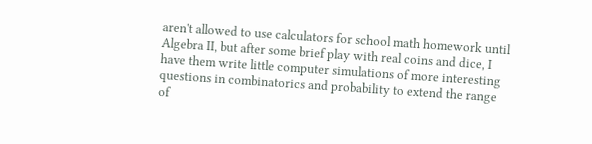aren't allowed to use calculators for school math homework until Algebra II, but after some brief play with real coins and dice, I have them write little computer simulations of more interesting questions in combinatorics and probability to extend the range of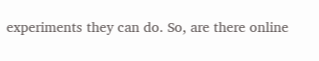experiments they can do. So, are there online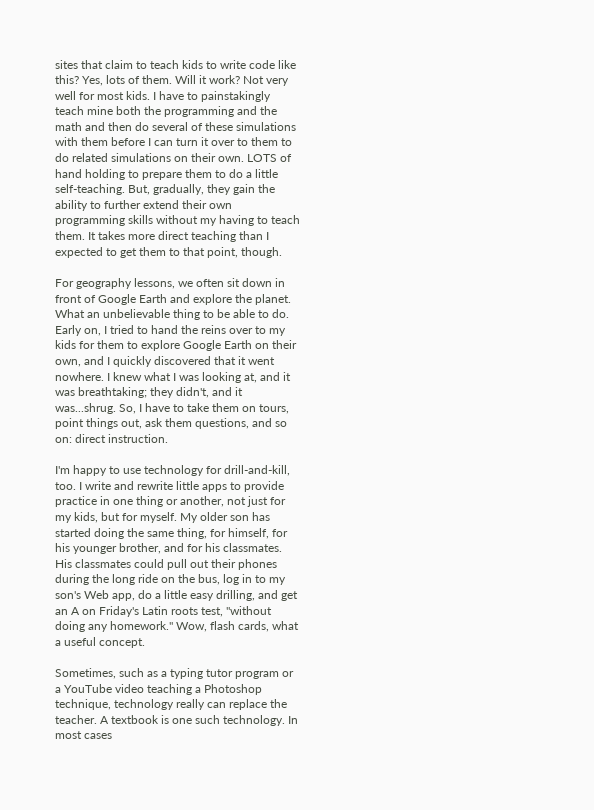sites that claim to teach kids to write code like this? Yes, lots of them. Will it work? Not very well for most kids. I have to painstakingly teach mine both the programming and the math and then do several of these simulations with them before I can turn it over to them to do related simulations on their own. LOTS of hand holding to prepare them to do a little self-teaching. But, gradually, they gain the ability to further extend their own programming skills without my having to teach them. It takes more direct teaching than I expected to get them to that point, though.

For geography lessons, we often sit down in front of Google Earth and explore the planet. What an unbelievable thing to be able to do. Early on, I tried to hand the reins over to my kids for them to explore Google Earth on their own, and I quickly discovered that it went nowhere. I knew what I was looking at, and it was breathtaking; they didn't, and it was...shrug. So, I have to take them on tours, point things out, ask them questions, and so on: direct instruction.

I'm happy to use technology for drill-and-kill, too. I write and rewrite little apps to provide practice in one thing or another, not just for my kids, but for myself. My older son has started doing the same thing, for himself, for his younger brother, and for his classmates. His classmates could pull out their phones during the long ride on the bus, log in to my son's Web app, do a little easy drilling, and get an A on Friday's Latin roots test, "without doing any homework." Wow, flash cards, what a useful concept.

Sometimes, such as a typing tutor program or a YouTube video teaching a Photoshop technique, technology really can replace the teacher. A textbook is one such technology. In most cases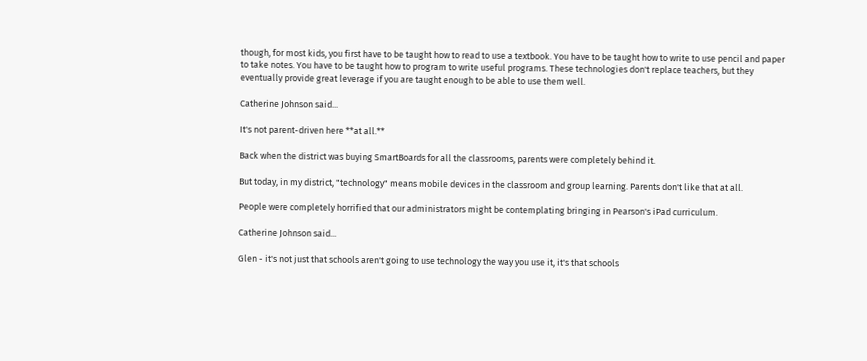though, for most kids, you first have to be taught how to read to use a textbook. You have to be taught how to write to use pencil and paper to take notes. You have to be taught how to program to write useful programs. These technologies don't replace teachers, but they eventually provide great leverage if you are taught enough to be able to use them well.

Catherine Johnson said...

It's not parent-driven here **at all.**

Back when the district was buying SmartBoards for all the classrooms, parents were completely behind it.

But today, in my district, "technology" means mobile devices in the classroom and group learning. Parents don't like that at all.

People were completely horrified that our administrators might be contemplating bringing in Pearson's iPad curriculum.

Catherine Johnson said...

Glen - it's not just that schools aren't going to use technology the way you use it, it's that schools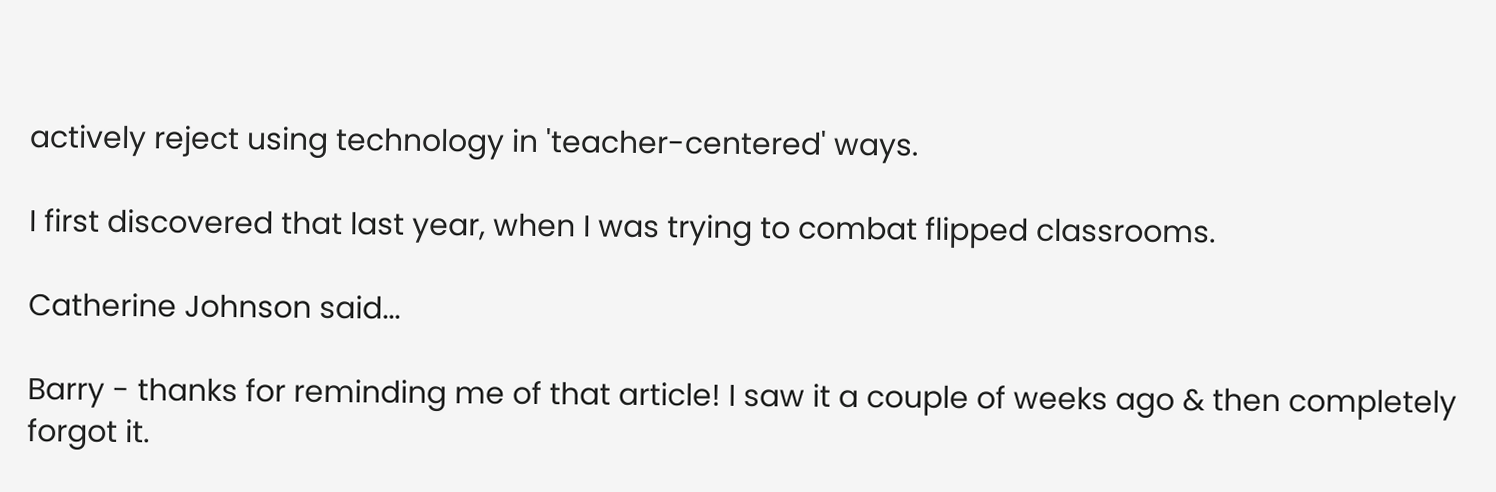actively reject using technology in 'teacher-centered' ways.

I first discovered that last year, when I was trying to combat flipped classrooms.

Catherine Johnson said...

Barry - thanks for reminding me of that article! I saw it a couple of weeks ago & then completely forgot it.